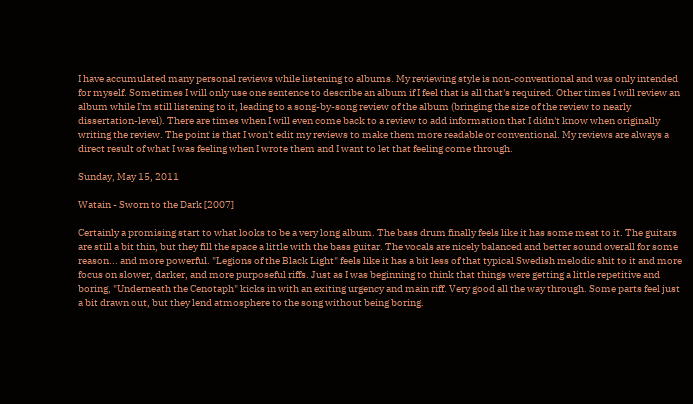I have accumulated many personal reviews while listening to albums. My reviewing style is non-conventional and was only intended for myself. Sometimes I will only use one sentence to describe an album if I feel that is all that's required. Other times I will review an album while I'm still listening to it, leading to a song-by-song review of the album (bringing the size of the review to nearly dissertation-level). There are times when I will even come back to a review to add information that I didn't know when originally writing the review. The point is that I won't edit my reviews to make them more readable or conventional. My reviews are always a direct result of what I was feeling when I wrote them and I want to let that feeling come through.

Sunday, May 15, 2011

Watain - Sworn to the Dark [2007]

Certainly a promising start to what looks to be a very long album. The bass drum finally feels like it has some meat to it. The guitars are still a bit thin, but they fill the space a little with the bass guitar. The vocals are nicely balanced and better sound overall for some reason... and more powerful. "Legions of the Black Light" feels like it has a bit less of that typical Swedish melodic shit to it and more focus on slower, darker, and more purposeful riffs. Just as I was beginning to think that things were getting a little repetitive and boring, "Underneath the Cenotaph" kicks in with an exiting urgency and main riff. Very good all the way through. Some parts feel just a bit drawn out, but they lend atmosphere to the song without being boring.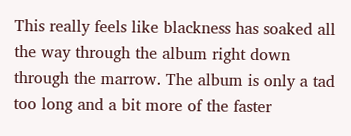This really feels like blackness has soaked all the way through the album right down through the marrow. The album is only a tad too long and a bit more of the faster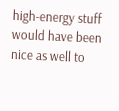high-energy stuff would have been nice as well to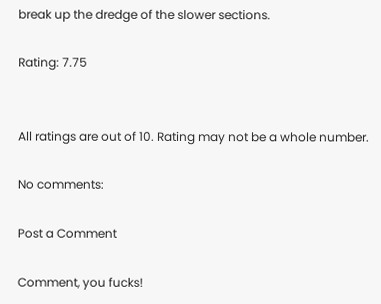break up the dredge of the slower sections.

Rating: 7.75


All ratings are out of 10. Rating may not be a whole number.

No comments:

Post a Comment

Comment, you fucks!